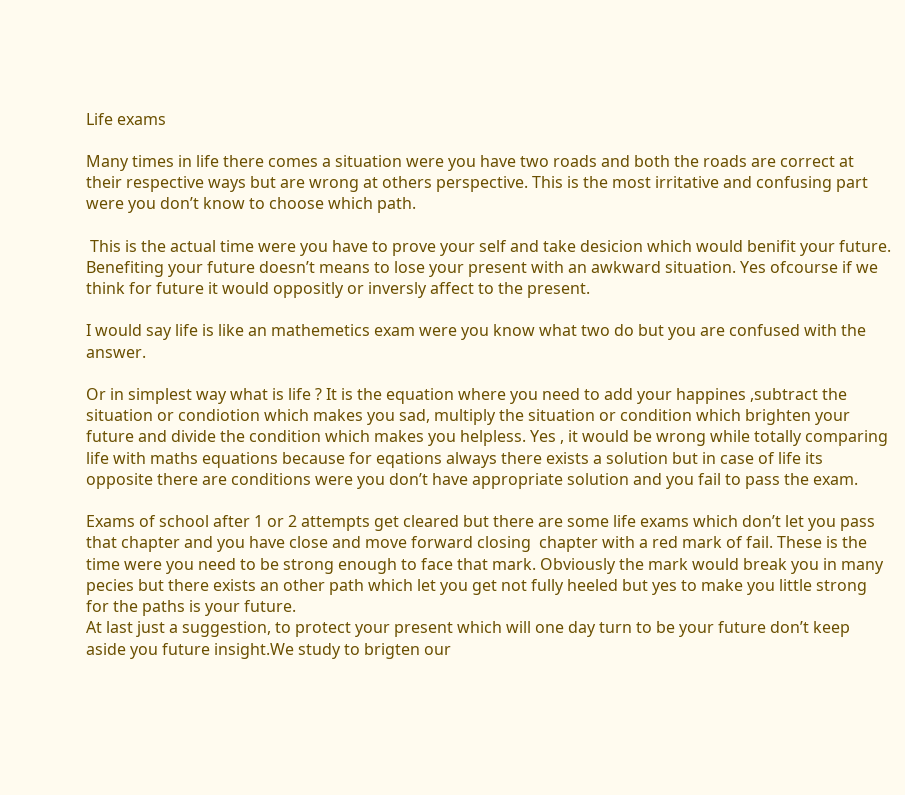Life exams

Many times in life there comes a situation were you have two roads and both the roads are correct at their respective ways but are wrong at others perspective. This is the most irritative and confusing part were you don’t know to choose which path.

 This is the actual time were you have to prove your self and take desicion which would benifit your future. Benefiting your future doesn’t means to lose your present with an awkward situation. Yes ofcourse if we think for future it would oppositly or inversly affect to the present.

I would say life is like an mathemetics exam were you know what two do but you are confused with the answer.

Or in simplest way what is life ? It is the equation where you need to add your happines ,subtract the situation or condiotion which makes you sad, multiply the situation or condition which brighten your future and divide the condition which makes you helpless. Yes , it would be wrong while totally comparing life with maths equations because for eqations always there exists a solution but in case of life its opposite there are conditions were you don’t have appropriate solution and you fail to pass the exam.

Exams of school after 1 or 2 attempts get cleared but there are some life exams which don’t let you pass that chapter and you have close and move forward closing  chapter with a red mark of fail. These is the time were you need to be strong enough to face that mark. Obviously the mark would break you in many pecies but there exists an other path which let you get not fully heeled but yes to make you little strong for the paths is your future.
At last just a suggestion, to protect your present which will one day turn to be your future don’t keep aside you future insight.We study to brigten our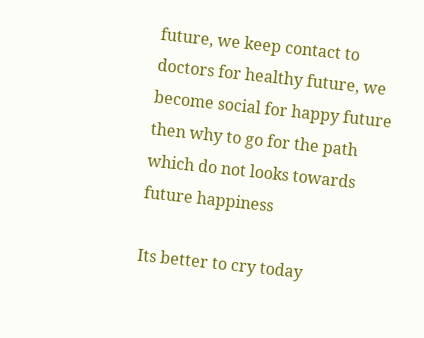future, we keep contact to doctors for healthy future, we become social for happy future then why to go for the path which do not looks towards future happiness

Its better to cry today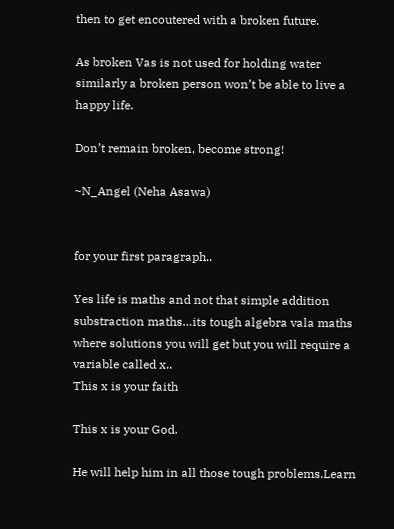then to get encoutered with a broken future.

As broken Vas is not used for holding water similarly a broken person won’t be able to live a happy life.

Don’t remain broken, become strong!

~N_Angel (Neha Asawa)


for your first paragraph..

Yes life is maths and not that simple addition substraction maths…its tough algebra vala maths where solutions you will get but you will require a variable called x..
This x is your faith

This x is your God.

He will help him in all those tough problems.Learn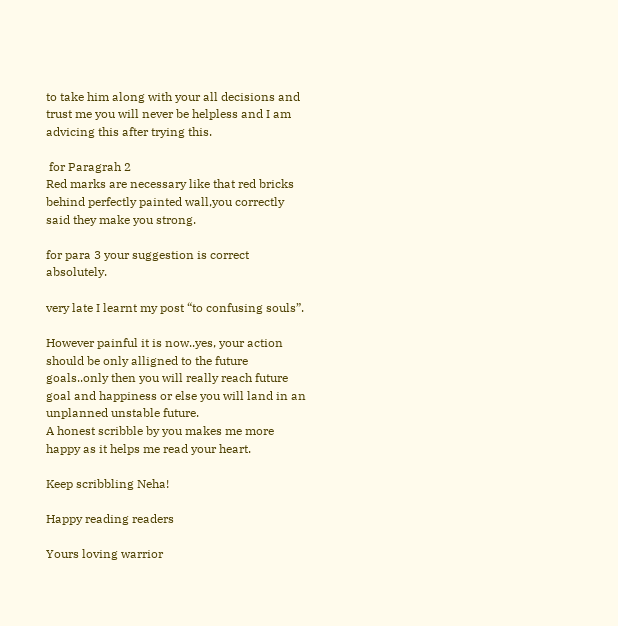to take him along with your all decisions and trust me you will never be helpless and I am advicing this after trying this.

 for Paragrah 2
Red marks are necessary like that red bricks behind perfectly painted wall,you correctly said they make you strong.

for para 3 your suggestion is correct absolutely.

very late I learnt my post “to confusing souls”.

However painful it is now..yes, your action should be only alligned to the future goals..only then you will really reach future goal and happiness or else you will land in an unplanned unstable future.
A honest scribble by you makes me more happy as it helps me read your heart.

Keep scribbling Neha!

Happy reading readers

Yours loving warrior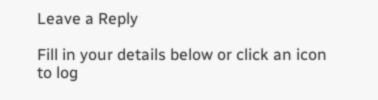Leave a Reply

Fill in your details below or click an icon to log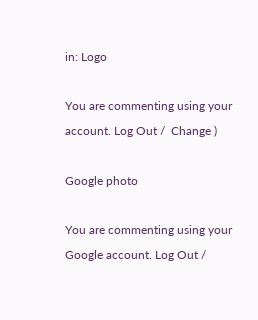in: Logo

You are commenting using your account. Log Out /  Change )

Google photo

You are commenting using your Google account. Log Out /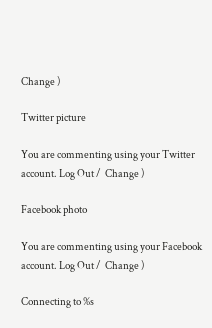Change )

Twitter picture

You are commenting using your Twitter account. Log Out /  Change )

Facebook photo

You are commenting using your Facebook account. Log Out /  Change )

Connecting to %s